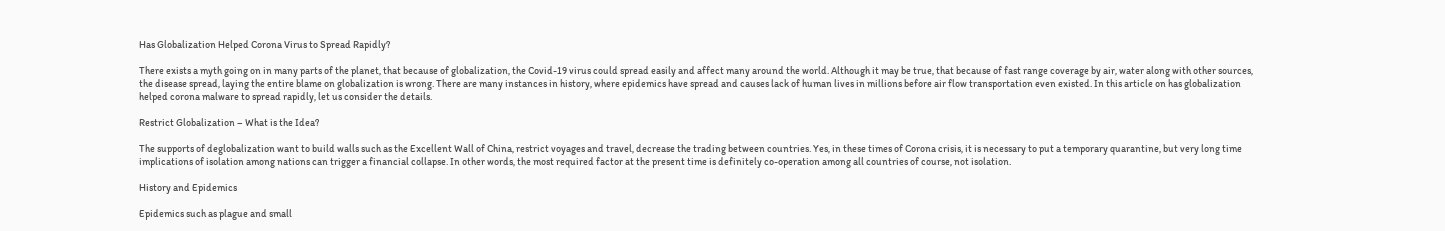Has Globalization Helped Corona Virus to Spread Rapidly?

There exists a myth going on in many parts of the planet, that because of globalization, the Covid-19 virus could spread easily and affect many around the world. Although it may be true, that because of fast range coverage by air, water along with other sources, the disease spread, laying the entire blame on globalization is wrong. There are many instances in history, where epidemics have spread and causes lack of human lives in millions before air flow transportation even existed. In this article on has globalization helped corona malware to spread rapidly, let us consider the details.

Restrict Globalization – What is the Idea?

The supports of deglobalization want to build walls such as the Excellent Wall of China, restrict voyages and travel, decrease the trading between countries. Yes, in these times of Corona crisis, it is necessary to put a temporary quarantine, but very long time implications of isolation among nations can trigger a financial collapse. In other words, the most required factor at the present time is definitely co-operation among all countries of course, not isolation.

History and Epidemics

Epidemics such as plague and small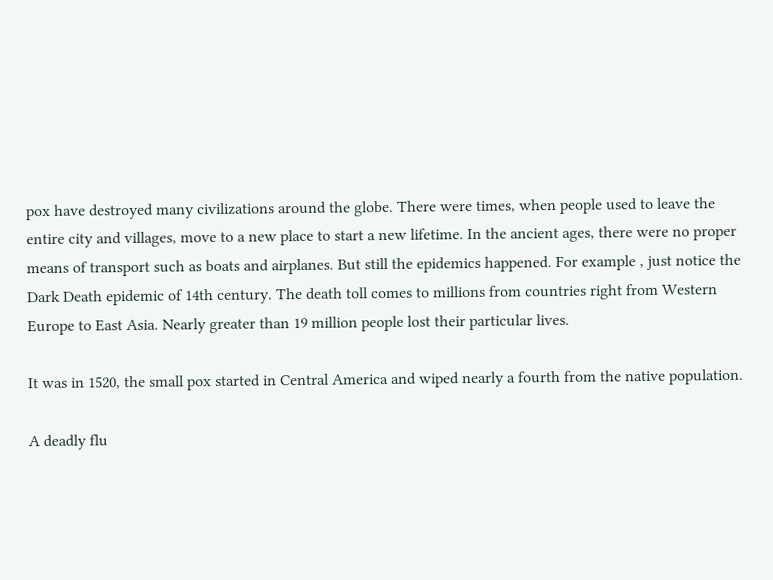pox have destroyed many civilizations around the globe. There were times, when people used to leave the entire city and villages, move to a new place to start a new lifetime. In the ancient ages, there were no proper means of transport such as boats and airplanes. But still the epidemics happened. For example , just notice the Dark Death epidemic of 14th century. The death toll comes to millions from countries right from Western Europe to East Asia. Nearly greater than 19 million people lost their particular lives.

It was in 1520, the small pox started in Central America and wiped nearly a fourth from the native population.

A deadly flu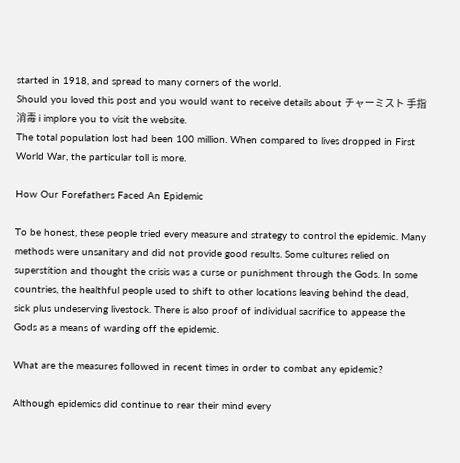started in 1918, and spread to many corners of the world.
Should you loved this post and you would want to receive details about チャーミスト 手指消毒 i implore you to visit the website.
The total population lost had been 100 million. When compared to lives dropped in First World War, the particular toll is more.

How Our Forefathers Faced An Epidemic

To be honest, these people tried every measure and strategy to control the epidemic. Many methods were unsanitary and did not provide good results. Some cultures relied on superstition and thought the crisis was a curse or punishment through the Gods. In some countries, the healthful people used to shift to other locations leaving behind the dead, sick plus undeserving livestock. There is also proof of individual sacrifice to appease the Gods as a means of warding off the epidemic.

What are the measures followed in recent times in order to combat any epidemic?

Although epidemics did continue to rear their mind every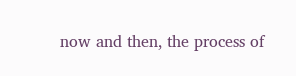now and then, the process of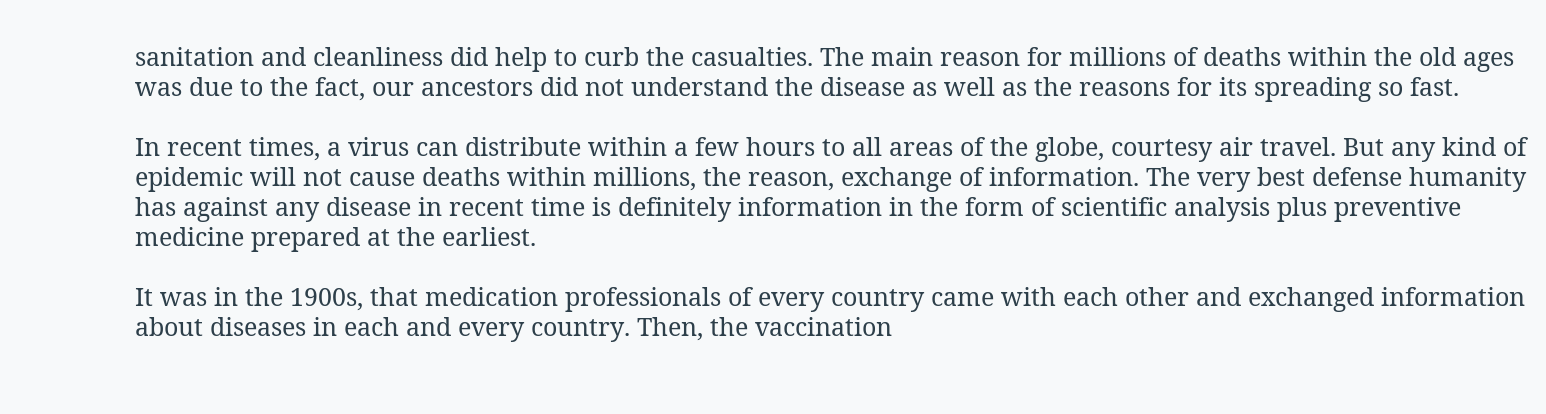sanitation and cleanliness did help to curb the casualties. The main reason for millions of deaths within the old ages was due to the fact, our ancestors did not understand the disease as well as the reasons for its spreading so fast.

In recent times, a virus can distribute within a few hours to all areas of the globe, courtesy air travel. But any kind of epidemic will not cause deaths within millions, the reason, exchange of information. The very best defense humanity has against any disease in recent time is definitely information in the form of scientific analysis plus preventive medicine prepared at the earliest.

It was in the 1900s, that medication professionals of every country came with each other and exchanged information about diseases in each and every country. Then, the vaccination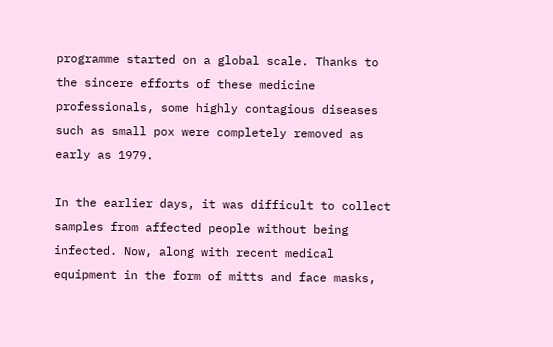programme started on a global scale. Thanks to the sincere efforts of these medicine professionals, some highly contagious diseases such as small pox were completely removed as early as 1979.

In the earlier days, it was difficult to collect samples from affected people without being infected. Now, along with recent medical equipment in the form of mitts and face masks,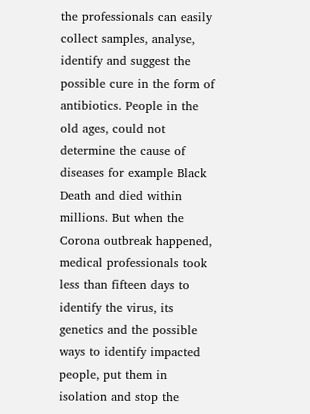the professionals can easily collect samples, analyse, identify and suggest the possible cure in the form of antibiotics. People in the old ages, could not determine the cause of diseases for example Black Death and died within millions. But when the Corona outbreak happened, medical professionals took less than fifteen days to identify the virus, its genetics and the possible ways to identify impacted people, put them in isolation and stop the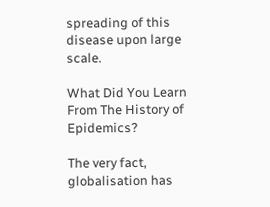spreading of this disease upon large scale.

What Did You Learn From The History of Epidemics?

The very fact, globalisation has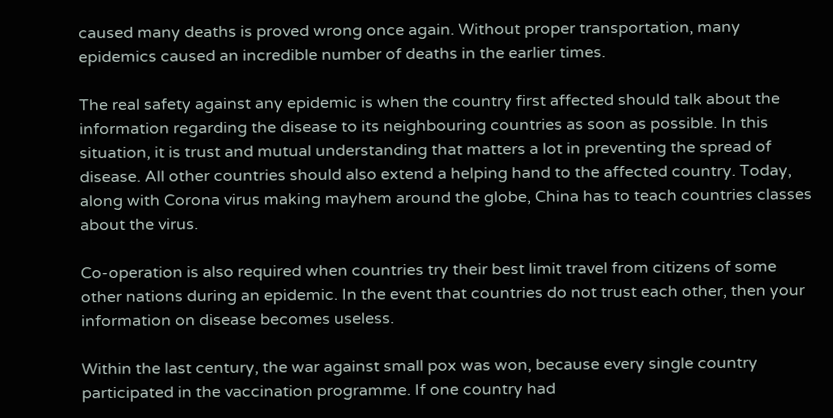caused many deaths is proved wrong once again. Without proper transportation, many epidemics caused an incredible number of deaths in the earlier times.

The real safety against any epidemic is when the country first affected should talk about the information regarding the disease to its neighbouring countries as soon as possible. In this situation, it is trust and mutual understanding that matters a lot in preventing the spread of disease. All other countries should also extend a helping hand to the affected country. Today, along with Corona virus making mayhem around the globe, China has to teach countries classes about the virus.

Co-operation is also required when countries try their best limit travel from citizens of some other nations during an epidemic. In the event that countries do not trust each other, then your information on disease becomes useless.

Within the last century, the war against small pox was won, because every single country participated in the vaccination programme. If one country had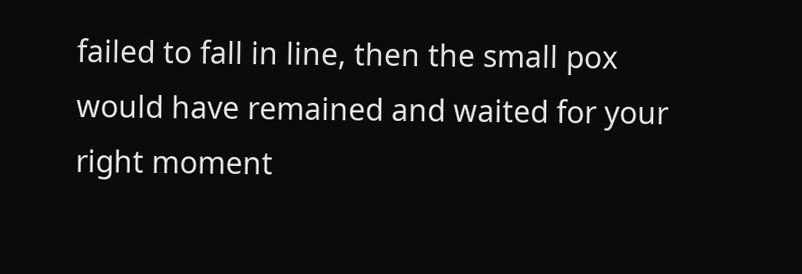failed to fall in line, then the small pox would have remained and waited for your right moment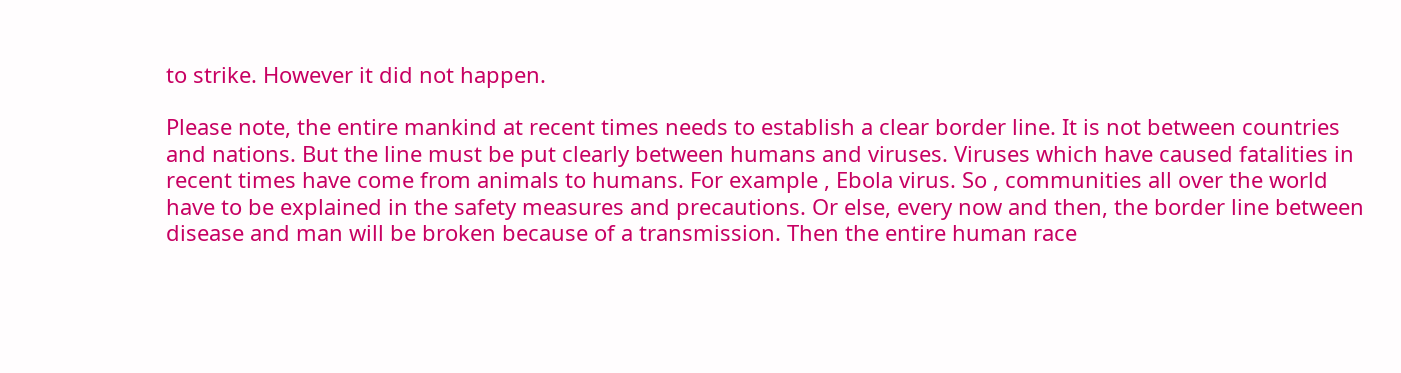to strike. However it did not happen.

Please note, the entire mankind at recent times needs to establish a clear border line. It is not between countries and nations. But the line must be put clearly between humans and viruses. Viruses which have caused fatalities in recent times have come from animals to humans. For example , Ebola virus. So , communities all over the world have to be explained in the safety measures and precautions. Or else, every now and then, the border line between disease and man will be broken because of a transmission. Then the entire human race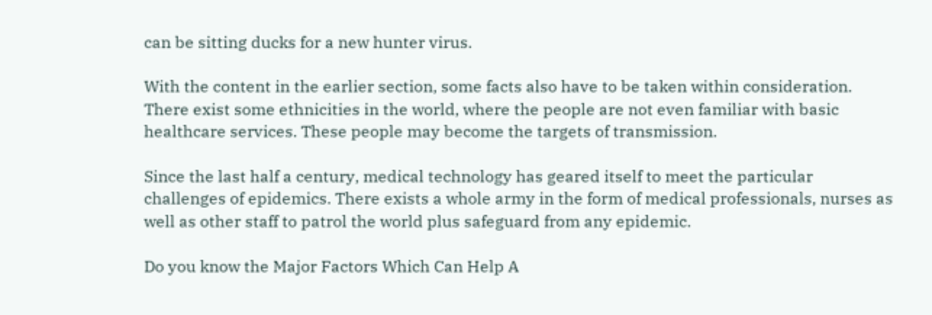can be sitting ducks for a new hunter virus.

With the content in the earlier section, some facts also have to be taken within consideration. There exist some ethnicities in the world, where the people are not even familiar with basic healthcare services. These people may become the targets of transmission.

Since the last half a century, medical technology has geared itself to meet the particular challenges of epidemics. There exists a whole army in the form of medical professionals, nurses as well as other staff to patrol the world plus safeguard from any epidemic.

Do you know the Major Factors Which Can Help A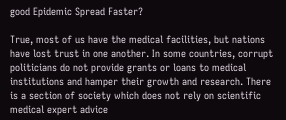good Epidemic Spread Faster?

True, most of us have the medical facilities, but nations have lost trust in one another. In some countries, corrupt politicians do not provide grants or loans to medical institutions and hamper their growth and research. There is a section of society which does not rely on scientific medical expert advice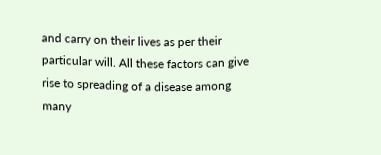and carry on their lives as per their particular will. All these factors can give rise to spreading of a disease among many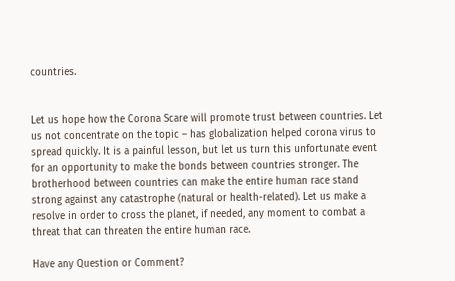countries.


Let us hope how the Corona Scare will promote trust between countries. Let us not concentrate on the topic – has globalization helped corona virus to spread quickly. It is a painful lesson, but let us turn this unfortunate event for an opportunity to make the bonds between countries stronger. The brotherhood between countries can make the entire human race stand strong against any catastrophe (natural or health-related). Let us make a resolve in order to cross the planet, if needed, any moment to combat a threat that can threaten the entire human race.

Have any Question or Comment?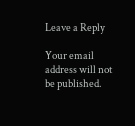Leave a Reply

Your email address will not be published.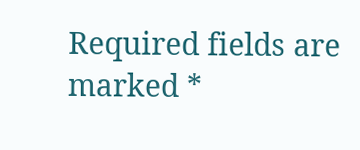Required fields are marked *